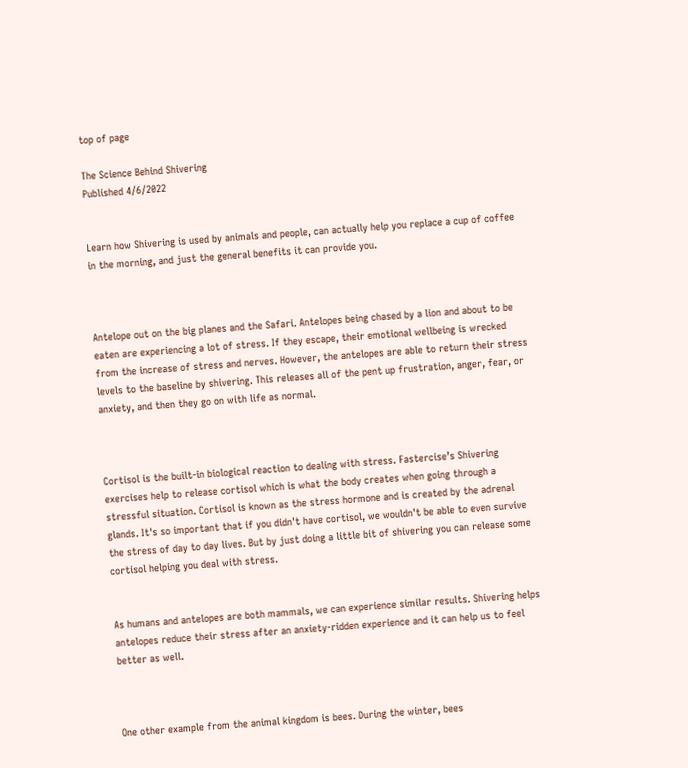top of page

The Science Behind Shivering
Published 4/6/2022


Learn how Shivering is used by animals and people, can actually help you replace a cup of coffee in the morning, and just the general benefits it can provide you.



Antelope out on the big planes and the Safari. Antelopes being chased by a lion and about to be eaten are experiencing a lot of stress. If they escape, their emotional wellbeing is wrecked from the increase of stress and nerves. However, the antelopes are able to return their stress levels to the baseline by shivering. This releases all of the pent up frustration, anger, fear, or anxiety, and then they go on with life as normal.



Cortisol is the built-in biological reaction to dealing with stress. Fastercise’s Shivering exercises help to release cortisol which is what the body creates when going through a stressful situation. Cortisol is known as the stress hormone and is created by the adrenal glands. It's so important that if you didn't have cortisol, we wouldn't be able to even survive the stress of day to day lives. But by just doing a little bit of shivering you can release some cortisol helping you deal with stress.


As humans and antelopes are both mammals, we can experience similar results. Shivering helps antelopes reduce their stress after an anxiety-ridden experience and it can help us to feel better as well.



One other example from the animal kingdom is bees. During the winter, bees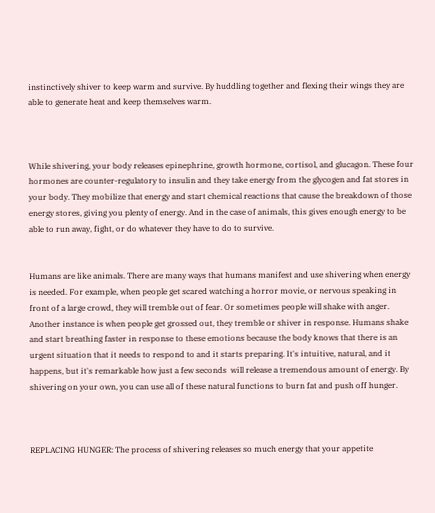instinctively shiver to keep warm and survive. By huddling together and flexing their wings they are able to generate heat and keep themselves warm.



While shivering, your body releases epinephrine, growth hormone, cortisol, and glucagon. These four hormones are counter-regulatory to insulin and they take energy from the glycogen and fat stores in your body. They mobilize that energy and start chemical reactions that cause the breakdown of those energy stores, giving you plenty of energy. And in the case of animals, this gives enough energy to be able to run away, fight, or do whatever they have to do to survive.


Humans are like animals. There are many ways that humans manifest and use shivering when energy is needed. For example, when people get scared watching a horror movie, or nervous speaking in front of a large crowd, they will tremble out of fear. Or sometimes people will shake with anger. Another instance is when people get grossed out, they tremble or shiver in response. Humans shake and start breathing faster in response to these emotions because the body knows that there is an urgent situation that it needs to respond to and it starts preparing. It's intuitive, natural, and it happens, but it's remarkable how just a few seconds  will release a tremendous amount of energy. By shivering on your own, you can use all of these natural functions to burn fat and push off hunger.



REPLACING HUNGER: The process of shivering releases so much energy that your appetite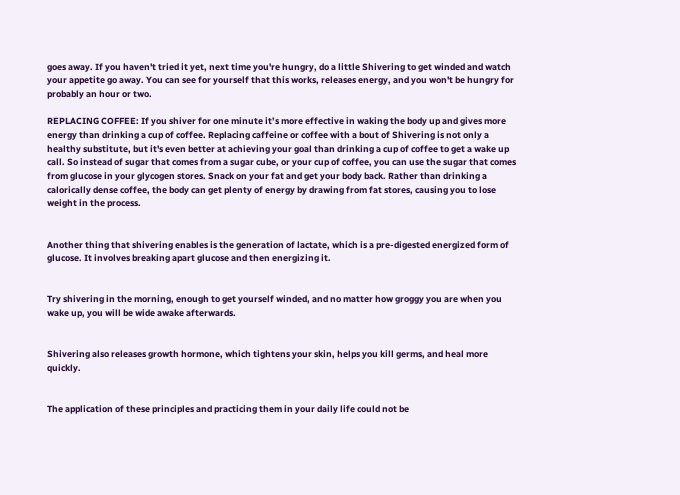goes away. If you haven't tried it yet, next time you're hungry, do a little Shivering to get winded and watch your appetite go away. You can see for yourself that this works, releases energy, and you won't be hungry for probably an hour or two.

REPLACING COFFEE: If you shiver for one minute it’s more effective in waking the body up and gives more energy than drinking a cup of coffee. Replacing caffeine or coffee with a bout of Shivering is not only a healthy substitute, but it's even better at achieving your goal than drinking a cup of coffee to get a wake up call. So instead of sugar that comes from a sugar cube, or your cup of coffee, you can use the sugar that comes from glucose in your glycogen stores. Snack on your fat and get your body back. Rather than drinking a calorically dense coffee, the body can get plenty of energy by drawing from fat stores, causing you to lose weight in the process.


Another thing that shivering enables is the generation of lactate, which is a pre-digested energized form of glucose. It involves breaking apart glucose and then energizing it.


Try shivering in the morning, enough to get yourself winded, and no matter how groggy you are when you wake up, you will be wide awake afterwards.


Shivering also releases growth hormone, which tightens your skin, helps you kill germs, and heal more quickly.


The application of these principles and practicing them in your daily life could not be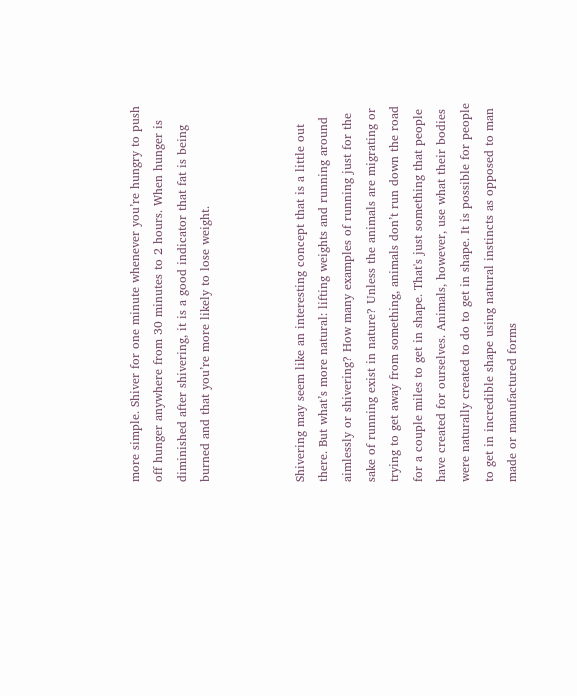more simple. Shiver for one minute whenever you’re hungry to push off hunger anywhere from 30 minutes to 2 hours. When hunger is diminished after shivering, it is a good indicator that fat is being burned and that you’re more likely to lose weight.



Shivering may seem like an interesting concept that is a little out there. But what’s more natural: lifting weights and running around aimlessly or shivering? How many examples of running just for the sake of running exist in nature? Unless the animals are migrating or trying to get away from something, animals don’t run down the road for a couple miles to get in shape. That's just something that people have created for ourselves. Animals, however, use what their bodies were naturally created to do to get in shape. It is possible for people to get in incredible shape using natural instincts as opposed to man made or manufactured forms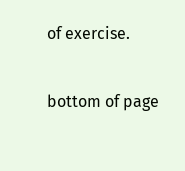of exercise.

bottom of page